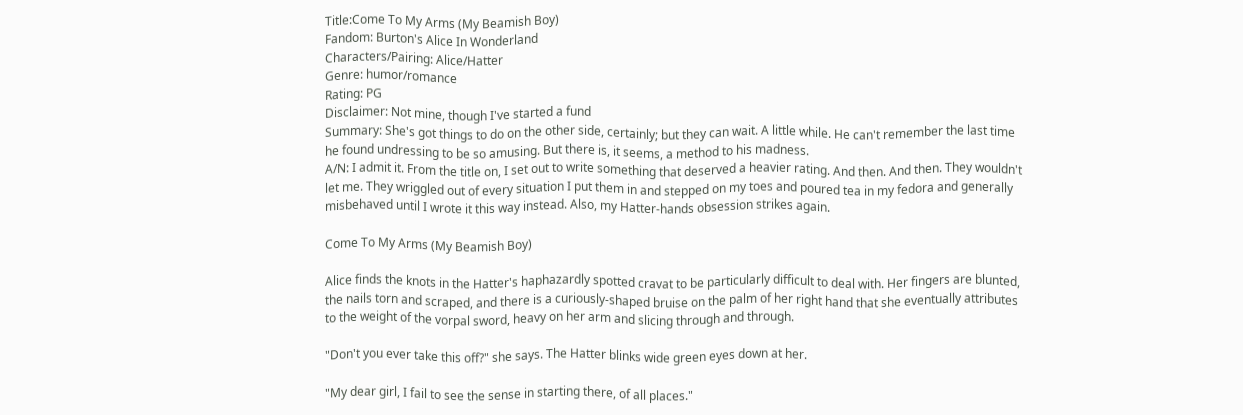Title:Come To My Arms (My Beamish Boy)
Fandom: Burton's Alice In Wonderland
Characters/Pairing: Alice/Hatter
Genre: humor/romance
Rating: PG
Disclaimer: Not mine, though I've started a fund
Summary: She's got things to do on the other side, certainly; but they can wait. A little while. He can't remember the last time he found undressing to be so amusing. But there is, it seems, a method to his madness.
A/N: I admit it. From the title on, I set out to write something that deserved a heavier rating. And then. And then. They wouldn't let me. They wriggled out of every situation I put them in and stepped on my toes and poured tea in my fedora and generally misbehaved until I wrote it this way instead. Also, my Hatter-hands obsession strikes again.

Come To My Arms (My Beamish Boy)

Alice finds the knots in the Hatter's haphazardly spotted cravat to be particularly difficult to deal with. Her fingers are blunted, the nails torn and scraped, and there is a curiously-shaped bruise on the palm of her right hand that she eventually attributes to the weight of the vorpal sword, heavy on her arm and slicing through and through.

"Don't you ever take this off?" she says. The Hatter blinks wide green eyes down at her.

"My dear girl, I fail to see the sense in starting there, of all places."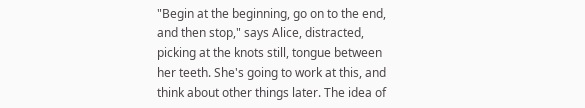"Begin at the beginning, go on to the end, and then stop," says Alice, distracted, picking at the knots still, tongue between her teeth. She's going to work at this, and think about other things later. The idea of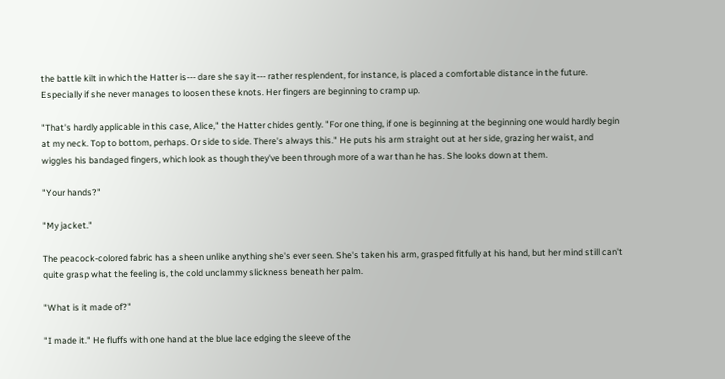the battle kilt in which the Hatter is--- dare she say it--- rather resplendent, for instance, is placed a comfortable distance in the future. Especially if she never manages to loosen these knots. Her fingers are beginning to cramp up.

"That's hardly applicable in this case, Alice," the Hatter chides gently. "For one thing, if one is beginning at the beginning one would hardly begin at my neck. Top to bottom, perhaps. Or side to side. There's always this." He puts his arm straight out at her side, grazing her waist, and wiggles his bandaged fingers, which look as though they've been through more of a war than he has. She looks down at them.

"Your hands?"

"My jacket."

The peacock-colored fabric has a sheen unlike anything she's ever seen. She's taken his arm, grasped fitfully at his hand, but her mind still can't quite grasp what the feeling is, the cold unclammy slickness beneath her palm.

"What is it made of?"

"I made it." He fluffs with one hand at the blue lace edging the sleeve of the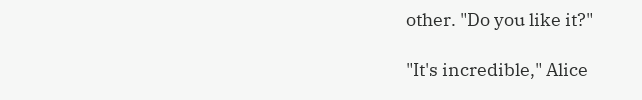other. "Do you like it?"

"It's incredible," Alice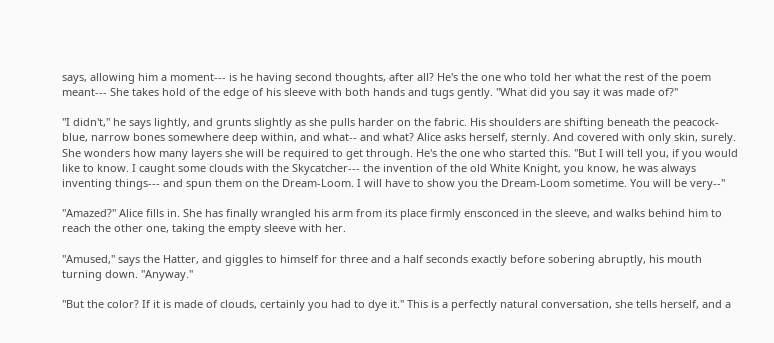says, allowing him a moment--- is he having second thoughts, after all? He's the one who told her what the rest of the poem meant--- She takes hold of the edge of his sleeve with both hands and tugs gently. "What did you say it was made of?"

"I didn't," he says lightly, and grunts slightly as she pulls harder on the fabric. His shoulders are shifting beneath the peacock-blue, narrow bones somewhere deep within, and what-- and what? Alice asks herself, sternly. And covered with only skin, surely. She wonders how many layers she will be required to get through. He's the one who started this. "But I will tell you, if you would like to know. I caught some clouds with the Skycatcher--- the invention of the old White Knight, you know, he was always inventing things--- and spun them on the Dream-Loom. I will have to show you the Dream-Loom sometime. You will be very--"

"Amazed?" Alice fills in. She has finally wrangled his arm from its place firmly ensconced in the sleeve, and walks behind him to reach the other one, taking the empty sleeve with her.

"Amused," says the Hatter, and giggles to himself for three and a half seconds exactly before sobering abruptly, his mouth turning down. "Anyway."

"But the color? If it is made of clouds, certainly you had to dye it." This is a perfectly natural conversation, she tells herself, and a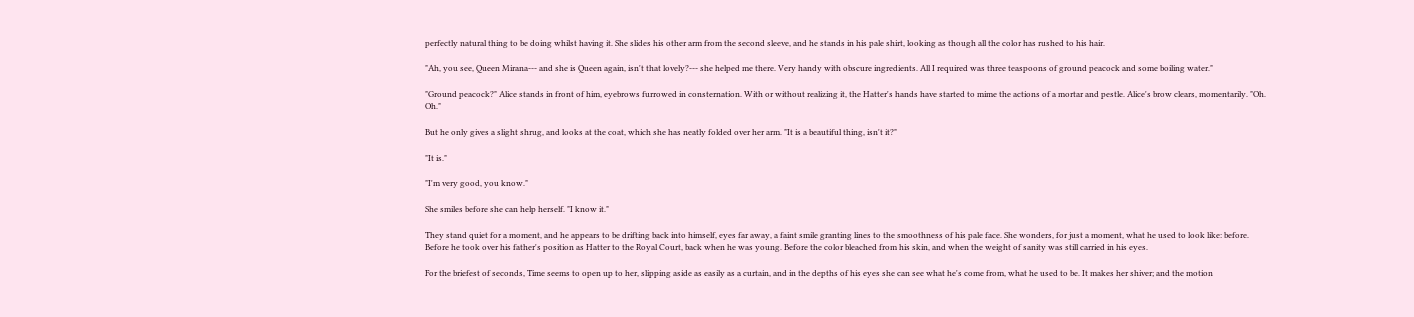perfectly natural thing to be doing whilst having it. She slides his other arm from the second sleeve, and he stands in his pale shirt, looking as though all the color has rushed to his hair.

"Ah, you see, Queen Mirana--- and she is Queen again, isn't that lovely?--- she helped me there. Very handy with obscure ingredients. All I required was three teaspoons of ground peacock and some boiling water."

"Ground peacock?" Alice stands in front of him, eyebrows furrowed in consternation. With or without realizing it, the Hatter's hands have started to mime the actions of a mortar and pestle. Alice's brow clears, momentarily. "Oh. Oh."

But he only gives a slight shrug, and looks at the coat, which she has neatly folded over her arm. "It is a beautiful thing, isn't it?"

"It is."

"I'm very good, you know."

She smiles before she can help herself. "I know it."

They stand quiet for a moment, and he appears to be drifting back into himself, eyes far away, a faint smile granting lines to the smoothness of his pale face. She wonders, for just a moment, what he used to look like: before. Before he took over his father's position as Hatter to the Royal Court, back when he was young. Before the color bleached from his skin, and when the weight of sanity was still carried in his eyes.

For the briefest of seconds, Time seems to open up to her, slipping aside as easily as a curtain, and in the depths of his eyes she can see what he's come from, what he used to be. It makes her shiver; and the motion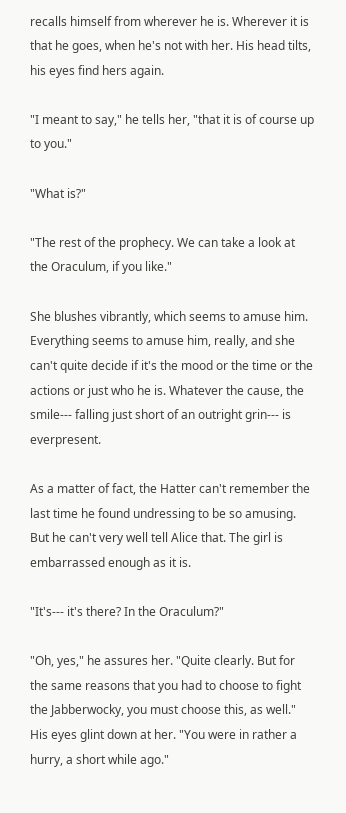recalls himself from wherever he is. Wherever it is that he goes, when he's not with her. His head tilts, his eyes find hers again.

"I meant to say," he tells her, "that it is of course up to you."

"What is?"

"The rest of the prophecy. We can take a look at the Oraculum, if you like."

She blushes vibrantly, which seems to amuse him. Everything seems to amuse him, really, and she can't quite decide if it's the mood or the time or the actions or just who he is. Whatever the cause, the smile--- falling just short of an outright grin--- is everpresent.

As a matter of fact, the Hatter can't remember the last time he found undressing to be so amusing. But he can't very well tell Alice that. The girl is embarrassed enough as it is.

"It's--- it's there? In the Oraculum?"

"Oh, yes," he assures her. "Quite clearly. But for the same reasons that you had to choose to fight the Jabberwocky, you must choose this, as well." His eyes glint down at her. "You were in rather a hurry, a short while ago."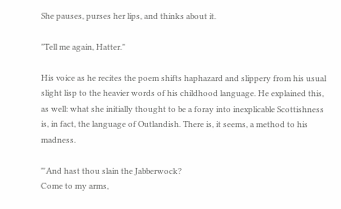She pauses, purses her lips, and thinks about it.

"Tell me again, Hatter."

His voice as he recites the poem shifts haphazard and slippery from his usual slight lisp to the heavier words of his childhood language. He explained this, as well: what she initially thought to be a foray into inexplicable Scottishness is, in fact, the language of Outlandish. There is, it seems, a method to his madness.

"'And hast thou slain the Jabberwock?
Come to my arms,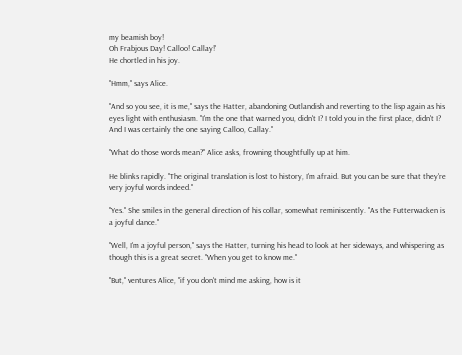my beamish boy!
Oh Frabjous Day! Calloo! Callay!'
He chortled in his joy.

"Hmm," says Alice.

"And so you see, it is me," says the Hatter, abandoning Outlandish and reverting to the lisp again as his eyes light with enthusiasm. "I'm the one that warned you, didn't I? I told you in the first place, didn't I? And I was certainly the one saying Calloo, Callay."

"What do those words mean?" Alice asks, frowning thoughtfully up at him.

He blinks rapidly. "The original translation is lost to history, I'm afraid. But you can be sure that they're very joyful words indeed."

"Yes." She smiles in the general direction of his collar, somewhat reminiscently. "As the Futterwacken is a joyful dance."

"Well, I'm a joyful person," says the Hatter, turning his head to look at her sideways, and whispering as though this is a great secret. "When you get to know me."

"But," ventures Alice, "if you don't mind me asking, how is it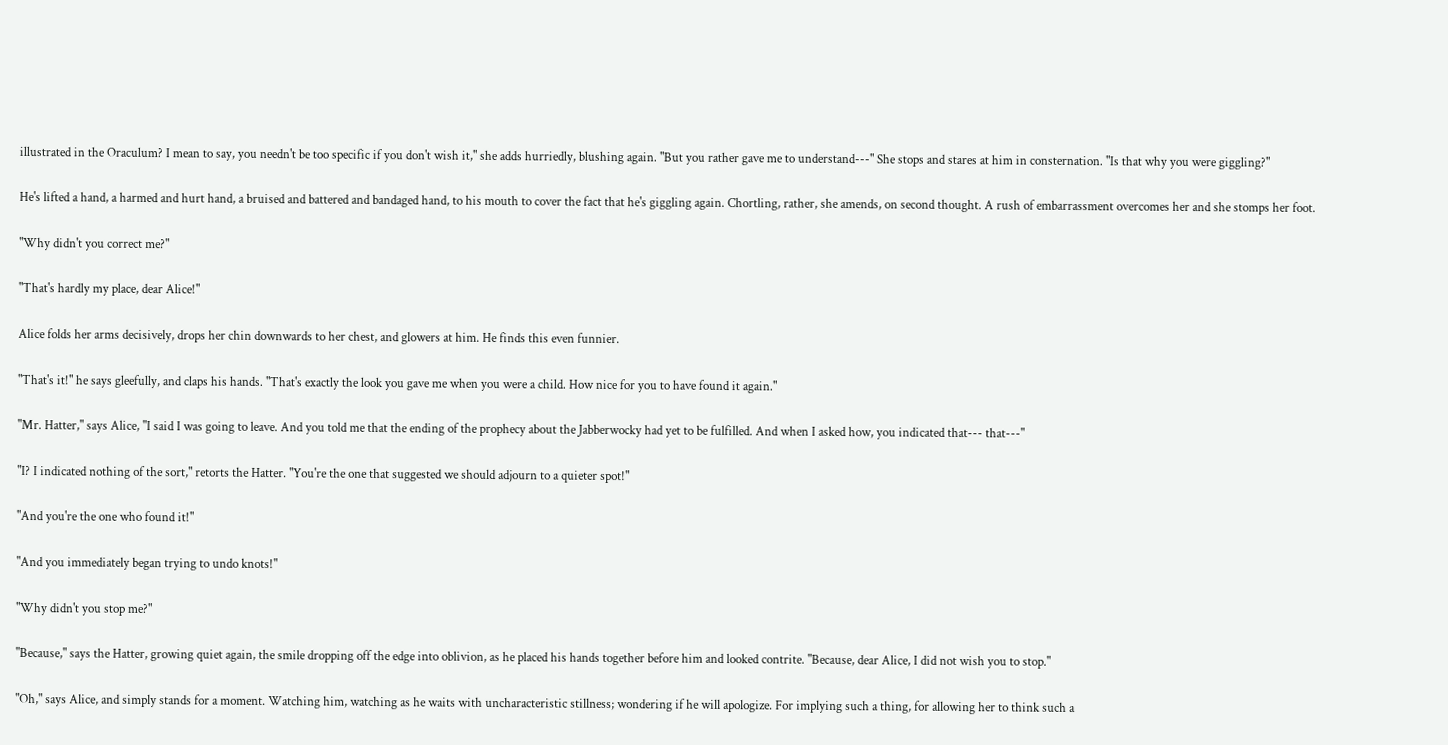illustrated in the Oraculum? I mean to say, you needn't be too specific if you don't wish it," she adds hurriedly, blushing again. "But you rather gave me to understand---" She stops and stares at him in consternation. "Is that why you were giggling?"

He's lifted a hand, a harmed and hurt hand, a bruised and battered and bandaged hand, to his mouth to cover the fact that he's giggling again. Chortling, rather, she amends, on second thought. A rush of embarrassment overcomes her and she stomps her foot.

"Why didn't you correct me?"

"That's hardly my place, dear Alice!"

Alice folds her arms decisively, drops her chin downwards to her chest, and glowers at him. He finds this even funnier.

"That's it!" he says gleefully, and claps his hands. "That's exactly the look you gave me when you were a child. How nice for you to have found it again."

"Mr. Hatter," says Alice, "I said I was going to leave. And you told me that the ending of the prophecy about the Jabberwocky had yet to be fulfilled. And when I asked how, you indicated that--- that---"

"I? I indicated nothing of the sort," retorts the Hatter. "You're the one that suggested we should adjourn to a quieter spot!"

"And you're the one who found it!"

"And you immediately began trying to undo knots!"

"Why didn't you stop me?"

"Because," says the Hatter, growing quiet again, the smile dropping off the edge into oblivion, as he placed his hands together before him and looked contrite. "Because, dear Alice, I did not wish you to stop."

"Oh," says Alice, and simply stands for a moment. Watching him, watching as he waits with uncharacteristic stillness; wondering if he will apologize. For implying such a thing, for allowing her to think such a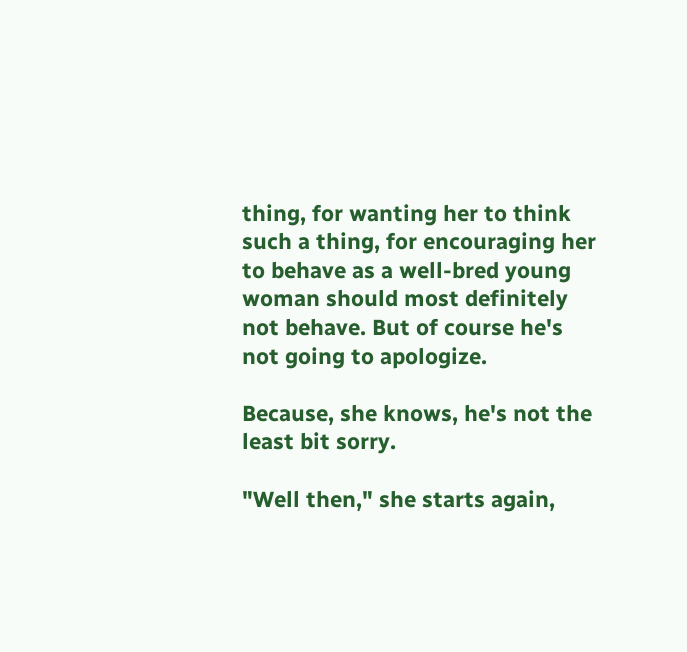thing, for wanting her to think such a thing, for encouraging her to behave as a well-bred young woman should most definitely not behave. But of course he's not going to apologize.

Because, she knows, he's not the least bit sorry.

"Well then," she starts again,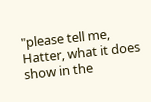"please tell me, Hatter, what it does show in the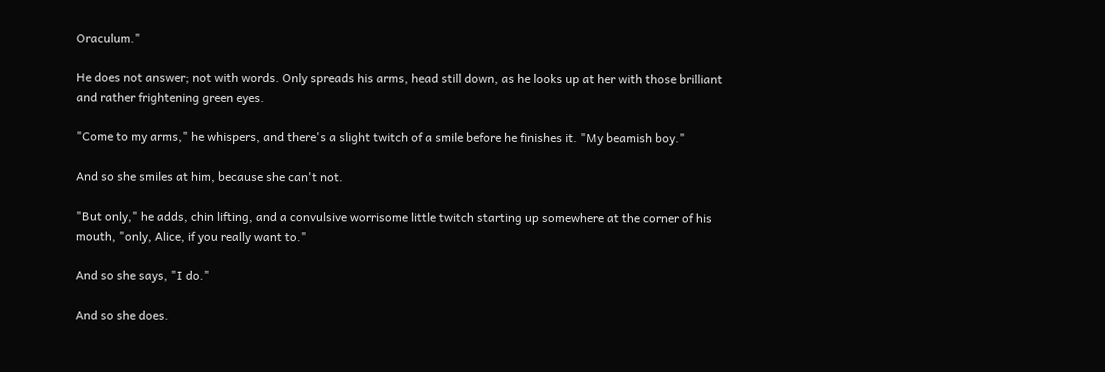Oraculum."

He does not answer; not with words. Only spreads his arms, head still down, as he looks up at her with those brilliant and rather frightening green eyes.

"Come to my arms," he whispers, and there's a slight twitch of a smile before he finishes it. "My beamish boy."

And so she smiles at him, because she can't not.

"But only," he adds, chin lifting, and a convulsive worrisome little twitch starting up somewhere at the corner of his mouth, "only, Alice, if you really want to."

And so she says, "I do."

And so she does.